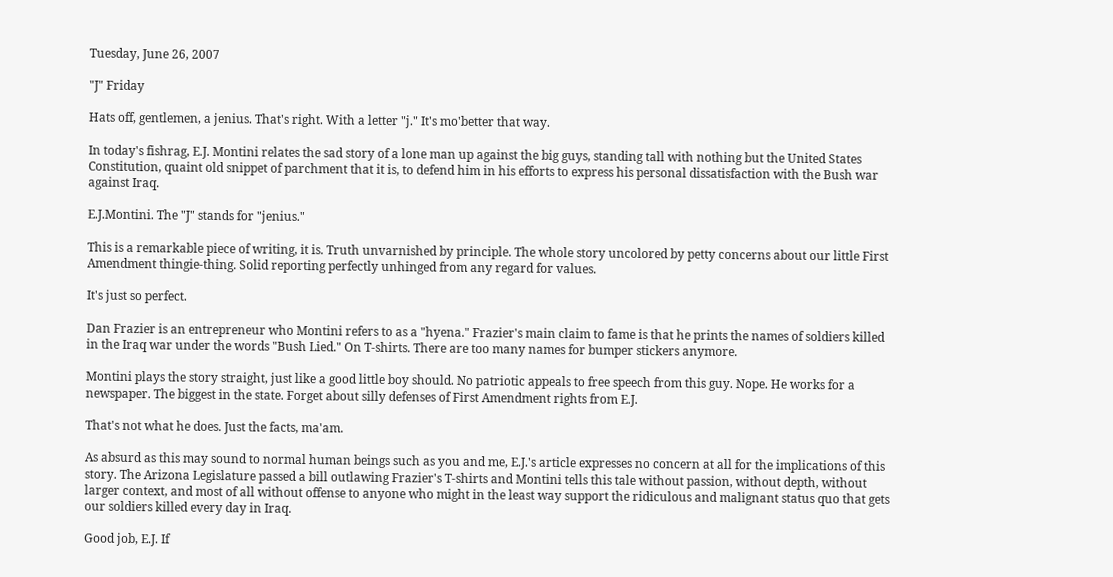Tuesday, June 26, 2007

"J" Friday

Hats off, gentlemen, a jenius. That's right. With a letter "j." It's mo'better that way.

In today's fishrag, E.J. Montini relates the sad story of a lone man up against the big guys, standing tall with nothing but the United States Constitution, quaint old snippet of parchment that it is, to defend him in his efforts to express his personal dissatisfaction with the Bush war against Iraq.

E.J.Montini. The "J" stands for "jenius."

This is a remarkable piece of writing, it is. Truth unvarnished by principle. The whole story uncolored by petty concerns about our little First Amendment thingie-thing. Solid reporting perfectly unhinged from any regard for values.

It's just so perfect.

Dan Frazier is an entrepreneur who Montini refers to as a "hyena." Frazier's main claim to fame is that he prints the names of soldiers killed in the Iraq war under the words "Bush Lied." On T-shirts. There are too many names for bumper stickers anymore.

Montini plays the story straight, just like a good little boy should. No patriotic appeals to free speech from this guy. Nope. He works for a newspaper. The biggest in the state. Forget about silly defenses of First Amendment rights from E.J.

That's not what he does. Just the facts, ma'am.

As absurd as this may sound to normal human beings such as you and me, E.J.'s article expresses no concern at all for the implications of this story. The Arizona Legislature passed a bill outlawing Frazier's T-shirts and Montini tells this tale without passion, without depth, without larger context, and most of all without offense to anyone who might in the least way support the ridiculous and malignant status quo that gets our soldiers killed every day in Iraq.

Good job, E.J. If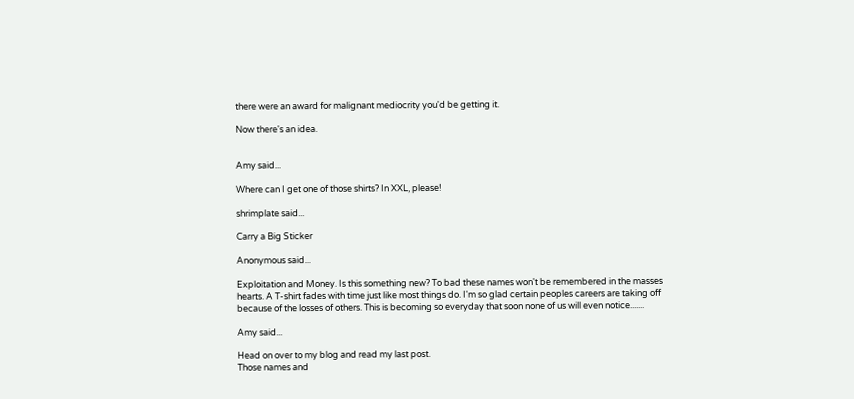there were an award for malignant mediocrity you'd be getting it.

Now there's an idea.


Amy said...

Where can I get one of those shirts? In XXL, please!

shrimplate said...

Carry a Big Sticker

Anonymous said...

Exploitation and Money. Is this something new? To bad these names won't be remembered in the masses hearts. A T-shirt fades with time just like most things do. I'm so glad certain peoples careers are taking off because of the losses of others. This is becoming so everyday that soon none of us will even notice.......

Amy said...

Head on over to my blog and read my last post.
Those names and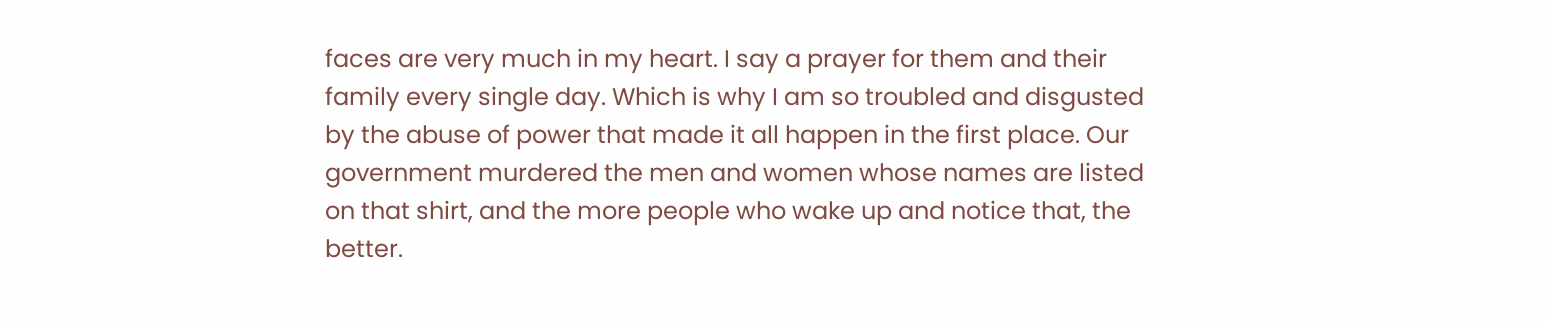faces are very much in my heart. I say a prayer for them and their family every single day. Which is why I am so troubled and disgusted by the abuse of power that made it all happen in the first place. Our government murdered the men and women whose names are listed on that shirt, and the more people who wake up and notice that, the better.